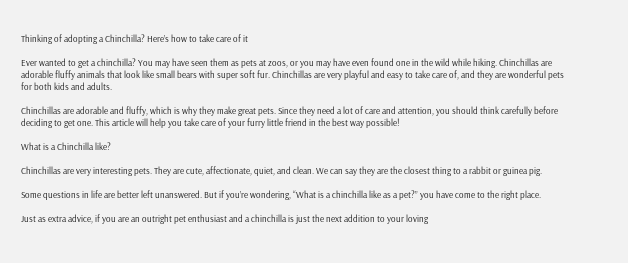Thinking of adopting a Chinchilla? Here’s how to take care of it

Ever wanted to get a chinchilla? You may have seen them as pets at zoos, or you may have even found one in the wild while hiking. Chinchillas are adorable fluffy animals that look like small bears with super soft fur. Chinchillas are very playful and easy to take care of, and they are wonderful pets for both kids and adults.

Chinchillas are adorable and fluffy, which is why they make great pets. Since they need a lot of care and attention, you should think carefully before deciding to get one. This article will help you take care of your furry little friend in the best way possible!

What is a Chinchilla like?

Chinchillas are very interesting pets. They are cute, affectionate, quiet, and clean. We can say they are the closest thing to a rabbit or guinea pig.

Some questions in life are better left unanswered. But if you’re wondering, “What is a chinchilla like as a pet?” you have come to the right place.

Just as extra advice, if you are an outright pet enthusiast and a chinchilla is just the next addition to your loving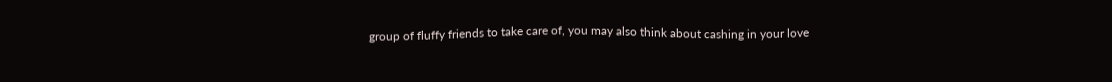group of fluffy friends to take care of, you may also think about cashing in your love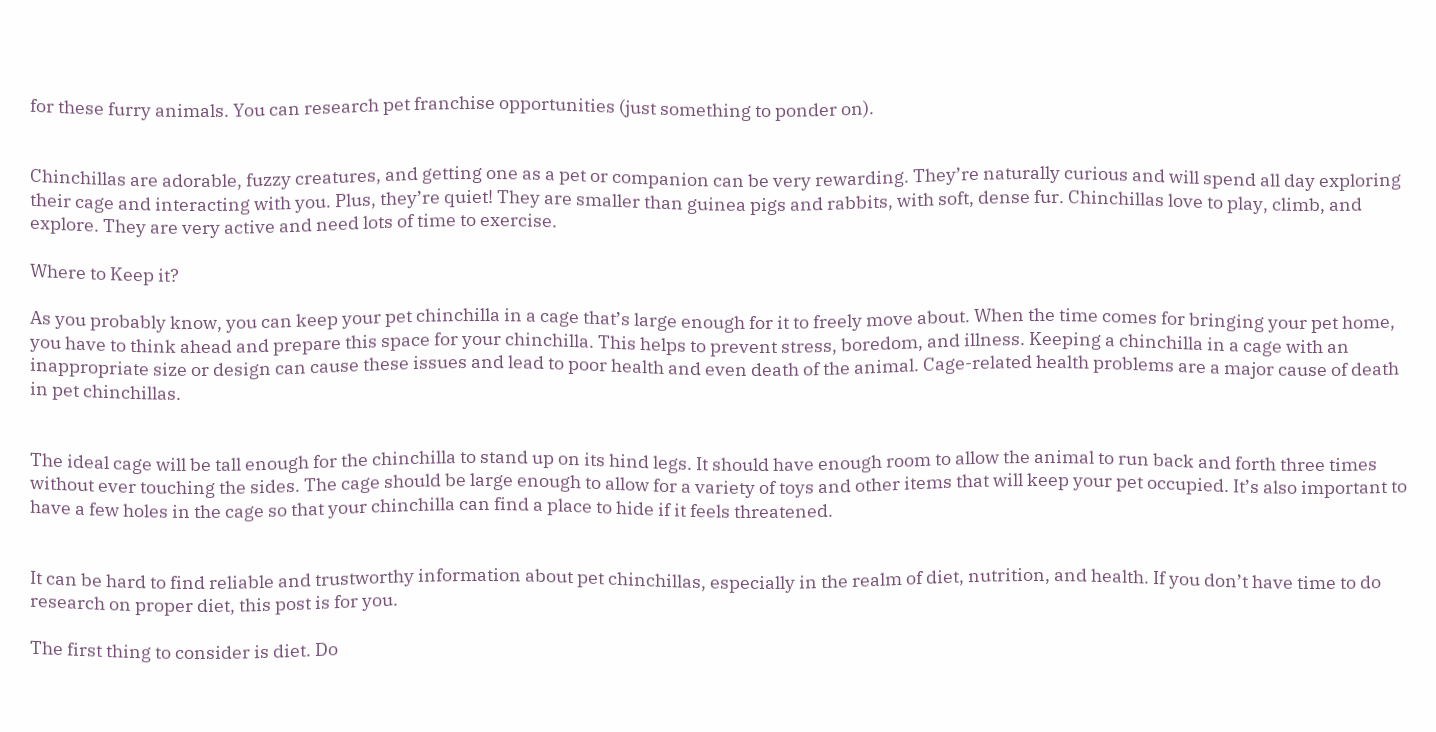for these furry animals. You can research pet franchise opportunities (just something to ponder on).


Chinchillas are adorable, fuzzy creatures, and getting one as a pet or companion can be very rewarding. They’re naturally curious and will spend all day exploring their cage and interacting with you. Plus, they’re quiet! They are smaller than guinea pigs and rabbits, with soft, dense fur. Chinchillas love to play, climb, and explore. They are very active and need lots of time to exercise.

Where to Keep it?

As you probably know, you can keep your pet chinchilla in a cage that’s large enough for it to freely move about. When the time comes for bringing your pet home, you have to think ahead and prepare this space for your chinchilla. This helps to prevent stress, boredom, and illness. Keeping a chinchilla in a cage with an inappropriate size or design can cause these issues and lead to poor health and even death of the animal. Cage-related health problems are a major cause of death in pet chinchillas.


The ideal cage will be tall enough for the chinchilla to stand up on its hind legs. It should have enough room to allow the animal to run back and forth three times without ever touching the sides. The cage should be large enough to allow for a variety of toys and other items that will keep your pet occupied. It’s also important to have a few holes in the cage so that your chinchilla can find a place to hide if it feels threatened.


It can be hard to find reliable and trustworthy information about pet chinchillas, especially in the realm of diet, nutrition, and health. If you don’t have time to do research on proper diet, this post is for you.

The first thing to consider is diet. Do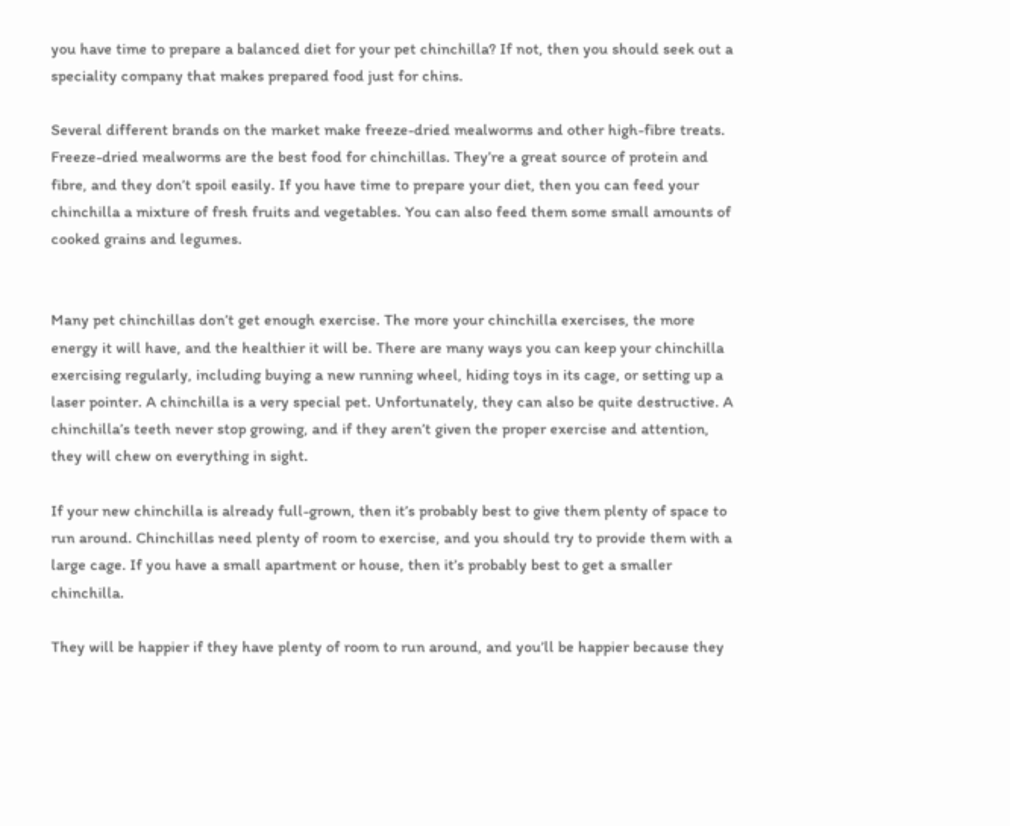you have time to prepare a balanced diet for your pet chinchilla? If not, then you should seek out a speciality company that makes prepared food just for chins.

Several different brands on the market make freeze-dried mealworms and other high-fibre treats. Freeze-dried mealworms are the best food for chinchillas. They’re a great source of protein and fibre, and they don’t spoil easily. If you have time to prepare your diet, then you can feed your chinchilla a mixture of fresh fruits and vegetables. You can also feed them some small amounts of cooked grains and legumes.


Many pet chinchillas don’t get enough exercise. The more your chinchilla exercises, the more energy it will have, and the healthier it will be. There are many ways you can keep your chinchilla exercising regularly, including buying a new running wheel, hiding toys in its cage, or setting up a laser pointer. A chinchilla is a very special pet. Unfortunately, they can also be quite destructive. A chinchilla’s teeth never stop growing, and if they aren’t given the proper exercise and attention, they will chew on everything in sight.

If your new chinchilla is already full-grown, then it’s probably best to give them plenty of space to run around. Chinchillas need plenty of room to exercise, and you should try to provide them with a large cage. If you have a small apartment or house, then it’s probably best to get a smaller chinchilla.

They will be happier if they have plenty of room to run around, and you’ll be happier because they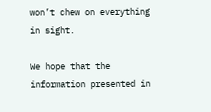won’t chew on everything in sight.

We hope that the information presented in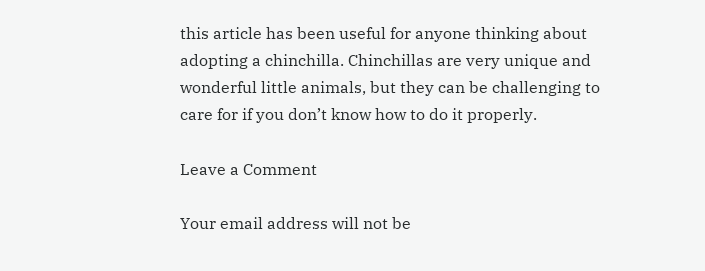this article has been useful for anyone thinking about adopting a chinchilla. Chinchillas are very unique and wonderful little animals, but they can be challenging to care for if you don’t know how to do it properly.

Leave a Comment

Your email address will not be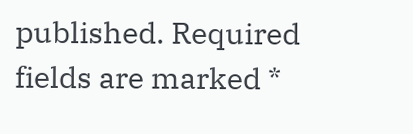published. Required fields are marked *